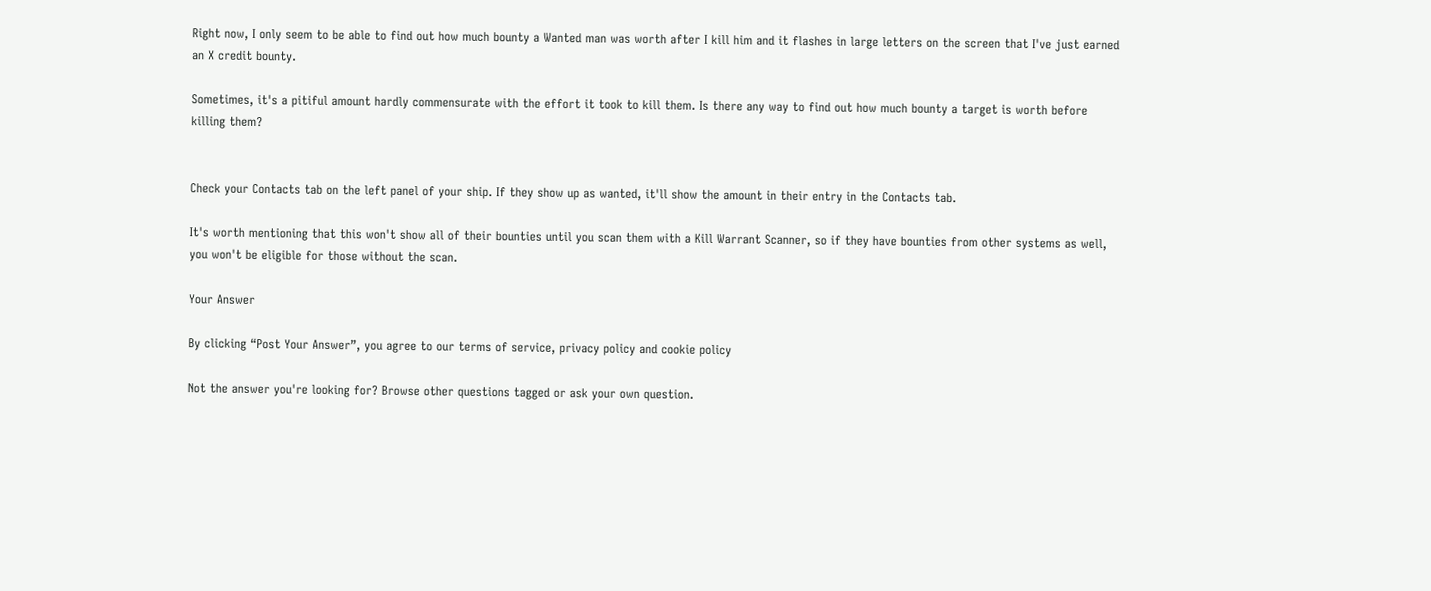Right now, I only seem to be able to find out how much bounty a Wanted man was worth after I kill him and it flashes in large letters on the screen that I've just earned an X credit bounty.

Sometimes, it's a pitiful amount hardly commensurate with the effort it took to kill them. Is there any way to find out how much bounty a target is worth before killing them?


Check your Contacts tab on the left panel of your ship. If they show up as wanted, it'll show the amount in their entry in the Contacts tab.

It's worth mentioning that this won't show all of their bounties until you scan them with a Kill Warrant Scanner, so if they have bounties from other systems as well, you won't be eligible for those without the scan.

Your Answer

By clicking “Post Your Answer”, you agree to our terms of service, privacy policy and cookie policy

Not the answer you're looking for? Browse other questions tagged or ask your own question.